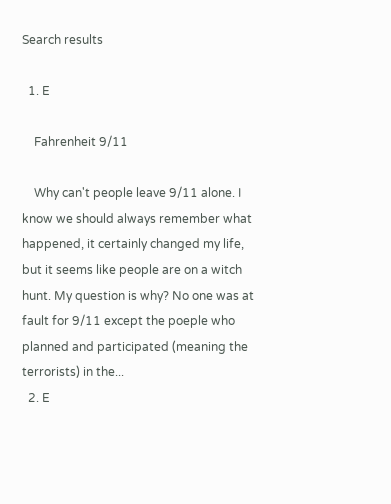Search results

  1. E

    Fahrenheit 9/11

    Why can't people leave 9/11 alone. I know we should always remember what happened, it certainly changed my life, but it seems like people are on a witch hunt. My question is why? No one was at fault for 9/11 except the poeple who planned and participated (meaning the terrorists) in the...
  2. E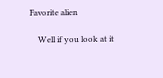Favorite alien

    Well if you look at it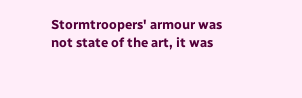Stormtroopers' armour was not state of the art, it was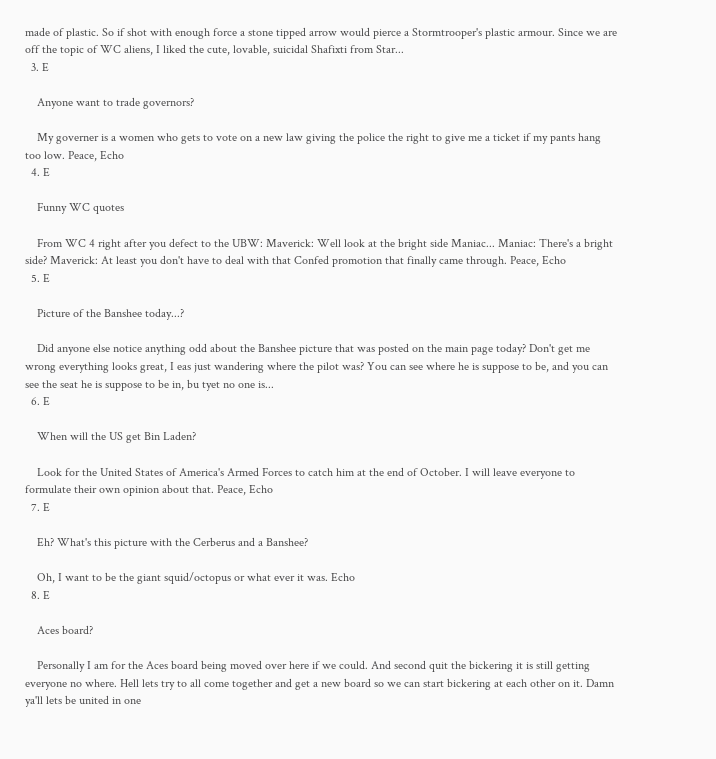made of plastic. So if shot with enough force a stone tipped arrow would pierce a Stormtrooper's plastic armour. Since we are off the topic of WC aliens, I liked the cute, lovable, suicidal Shafixti from Star...
  3. E

    Anyone want to trade governors?

    My governer is a women who gets to vote on a new law giving the police the right to give me a ticket if my pants hang too low. Peace, Echo
  4. E

    Funny WC quotes

    From WC 4 right after you defect to the UBW: Maverick: Well look at the bright side Maniac... Maniac: There's a bright side? Maverick: At least you don't have to deal with that Confed promotion that finally came through. Peace, Echo
  5. E

    Picture of the Banshee today...?

    Did anyone else notice anything odd about the Banshee picture that was posted on the main page today? Don't get me wrong everything looks great, I eas just wandering where the pilot was? You can see where he is suppose to be, and you can see the seat he is suppose to be in, bu tyet no one is...
  6. E

    When will the US get Bin Laden?

    Look for the United States of America's Armed Forces to catch him at the end of October. I will leave everyone to formulate their own opinion about that. Peace, Echo
  7. E

    Eh? What's this picture with the Cerberus and a Banshee?

    Oh, I want to be the giant squid/octopus or what ever it was. Echo
  8. E

    Aces board?

    Personally I am for the Aces board being moved over here if we could. And second quit the bickering it is still getting everyone no where. Hell lets try to all come together and get a new board so we can start bickering at each other on it. Damn ya'll lets be united in one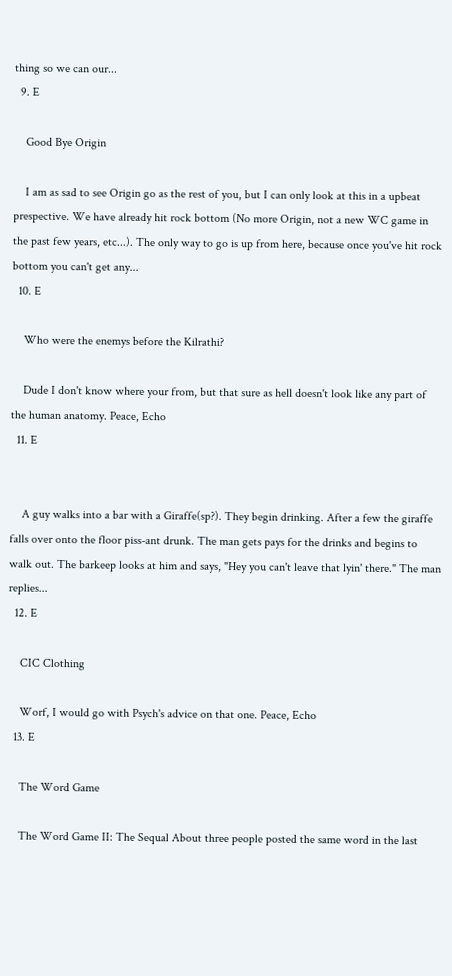thing so we can our...
  9. E

    Good Bye Origin

    I am as sad to see Origin go as the rest of you, but I can only look at this in a upbeat prespective. We have already hit rock bottom (No more Origin, not a new WC game in the past few years, etc...). The only way to go is up from here, because once you've hit rock bottom you can't get any...
  10. E

    Who were the enemys before the Kilrathi?

    Dude I don't know where your from, but that sure as hell doesn't look like any part of the human anatomy. Peace, Echo
  11. E


    A guy walks into a bar with a Giraffe(sp?). They begin drinking. After a few the giraffe falls over onto the floor piss-ant drunk. The man gets pays for the drinks and begins to walk out. The barkeep looks at him and says, "Hey you can't leave that lyin' there." The man replies...
  12. E

    CIC Clothing

    Worf, I would go with Psych's advice on that one. Peace, Echo
  13. E

    The Word Game

    The Word Game II: The Sequal About three people posted the same word in the last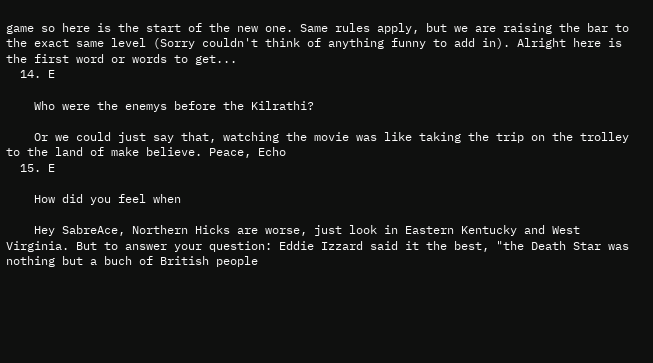game so here is the start of the new one. Same rules apply, but we are raising the bar to the exact same level (Sorry couldn't think of anything funny to add in). Alright here is the first word or words to get...
  14. E

    Who were the enemys before the Kilrathi?

    Or we could just say that, watching the movie was like taking the trip on the trolley to the land of make believe. Peace, Echo
  15. E

    How did you feel when

    Hey SabreAce, Northern Hicks are worse, just look in Eastern Kentucky and West Virginia. But to answer your question: Eddie Izzard said it the best, "the Death Star was nothing but a buch of British people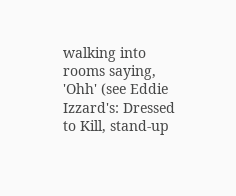walking into rooms saying, 'Ohh' (see Eddie Izzard's: Dressed to Kill, stand-up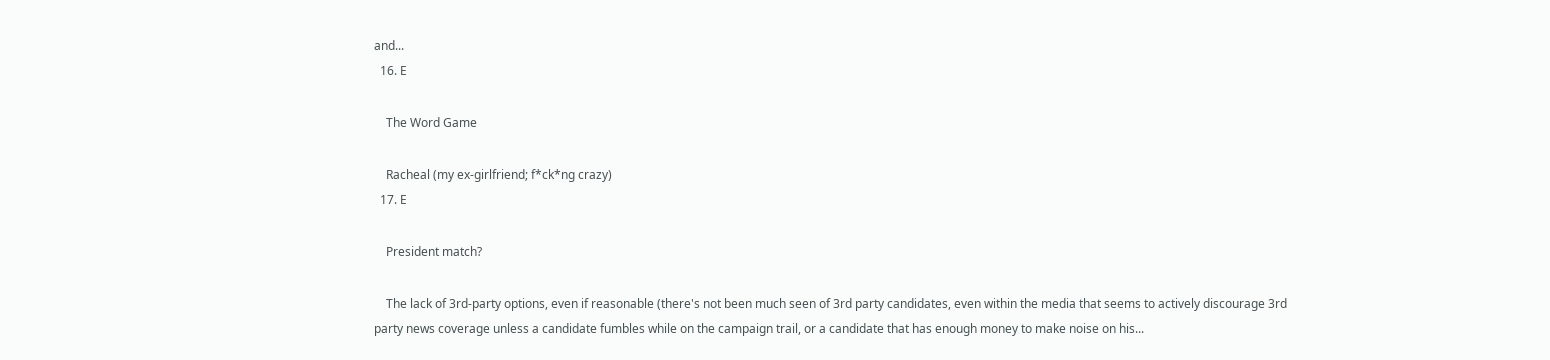and...
  16. E

    The Word Game

    Racheal (my ex-girlfriend; f*ck*ng crazy)
  17. E

    President match?

    The lack of 3rd-party options, even if reasonable (there's not been much seen of 3rd party candidates, even within the media that seems to actively discourage 3rd party news coverage unless a candidate fumbles while on the campaign trail, or a candidate that has enough money to make noise on his...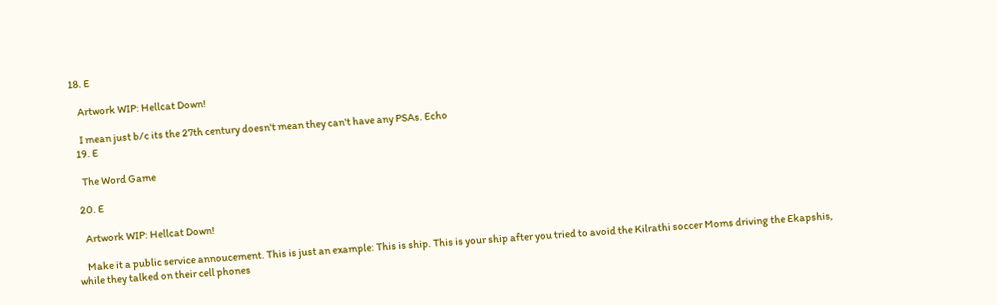18. E

    Artwork WIP: Hellcat Down!

    I mean just b/c its the 27th century doesn't mean they can't have any PSAs. Echo
  19. E

    The Word Game

  20. E

    Artwork WIP: Hellcat Down!

    Make it a public service annoucement. This is just an example: This is ship. This is your ship after you tried to avoid the Kilrathi soccer Moms driving the Ekapshis, while they talked on their cell phones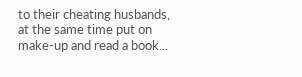to their cheating husbands, at the same time put on make-up and read a book...